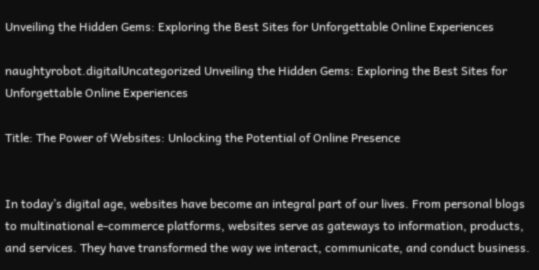Unveiling the Hidden Gems: Exploring the Best Sites for Unforgettable Online Experiences

naughtyrobot.digitalUncategorized Unveiling the Hidden Gems: Exploring the Best Sites for Unforgettable Online Experiences

Title: The Power of Websites: Unlocking the Potential of Online Presence


In today’s digital age, websites have become an integral part of our lives. From personal blogs to multinational e-commerce platforms, websites serve as gateways to information, products, and services. They have transformed the way we interact, communicate, and conduct business.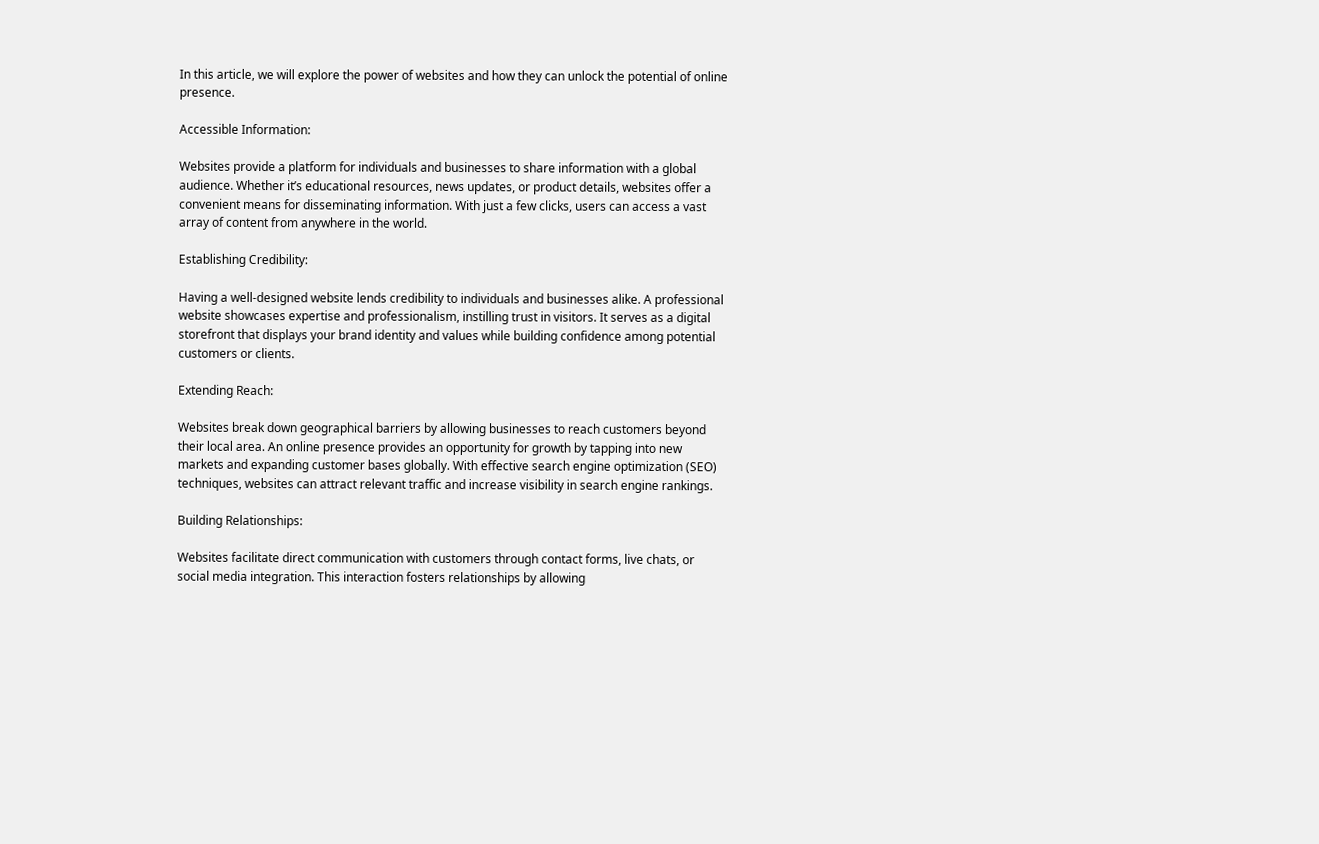In this article, we will explore the power of websites and how they can unlock the potential of online presence.

Accessible Information:

Websites provide a platform for individuals and businesses to share information with a global audience. Whether it’s educational resources, news updates, or product details, websites offer a convenient means for disseminating information. With just a few clicks, users can access a vast array of content from anywhere in the world.

Establishing Credibility:

Having a well-designed website lends credibility to individuals and businesses alike. A professional website showcases expertise and professionalism, instilling trust in visitors. It serves as a digital storefront that displays your brand identity and values while building confidence among potential customers or clients.

Extending Reach:

Websites break down geographical barriers by allowing businesses to reach customers beyond their local area. An online presence provides an opportunity for growth by tapping into new markets and expanding customer bases globally. With effective search engine optimization (SEO) techniques, websites can attract relevant traffic and increase visibility in search engine rankings.

Building Relationships:

Websites facilitate direct communication with customers through contact forms, live chats, or social media integration. This interaction fosters relationships by allowing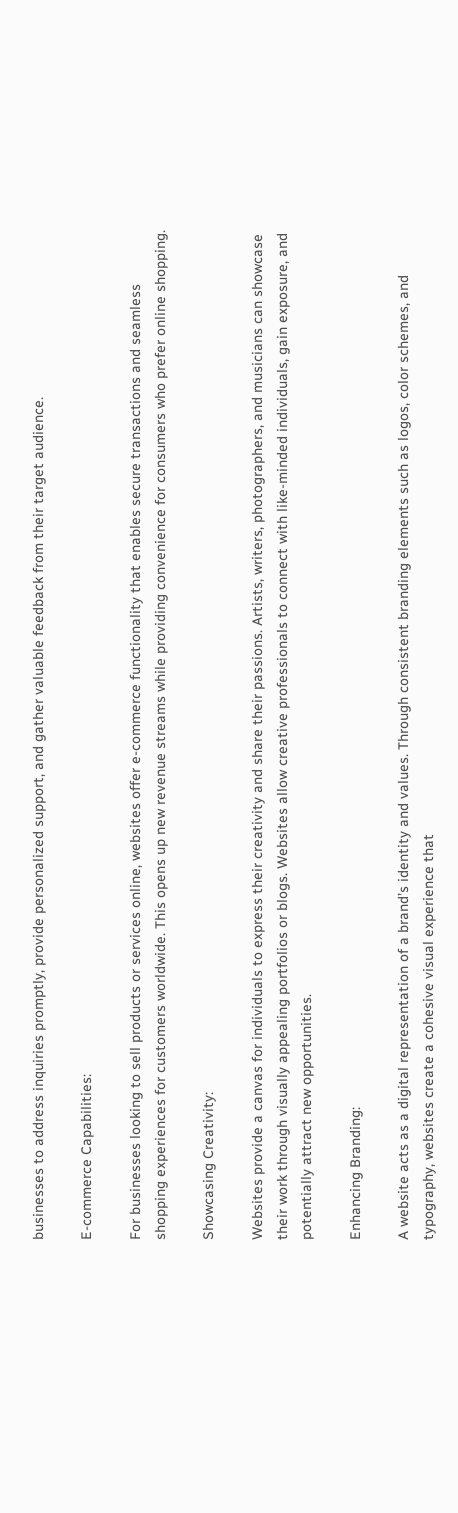businesses to address inquiries promptly, provide personalized support, and gather valuable feedback from their target audience.

E-commerce Capabilities:

For businesses looking to sell products or services online, websites offer e-commerce functionality that enables secure transactions and seamless shopping experiences for customers worldwide. This opens up new revenue streams while providing convenience for consumers who prefer online shopping.

Showcasing Creativity:

Websites provide a canvas for individuals to express their creativity and share their passions. Artists, writers, photographers, and musicians can showcase their work through visually appealing portfolios or blogs. Websites allow creative professionals to connect with like-minded individuals, gain exposure, and potentially attract new opportunities.

Enhancing Branding:

A website acts as a digital representation of a brand’s identity and values. Through consistent branding elements such as logos, color schemes, and typography, websites create a cohesive visual experience that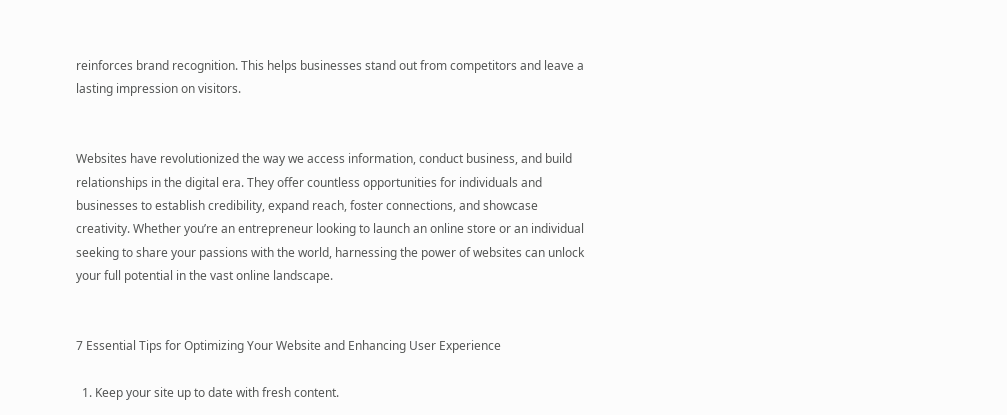reinforces brand recognition. This helps businesses stand out from competitors and leave a lasting impression on visitors.


Websites have revolutionized the way we access information, conduct business, and build relationships in the digital era. They offer countless opportunities for individuals and businesses to establish credibility, expand reach, foster connections, and showcase creativity. Whether you’re an entrepreneur looking to launch an online store or an individual seeking to share your passions with the world, harnessing the power of websites can unlock your full potential in the vast online landscape.


7 Essential Tips for Optimizing Your Website and Enhancing User Experience

  1. Keep your site up to date with fresh content.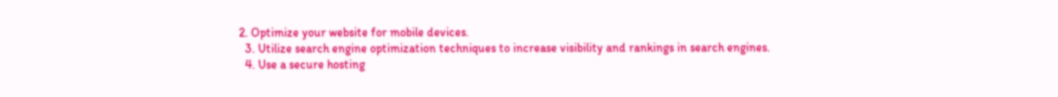2. Optimize your website for mobile devices.
  3. Utilize search engine optimization techniques to increase visibility and rankings in search engines.
  4. Use a secure hosting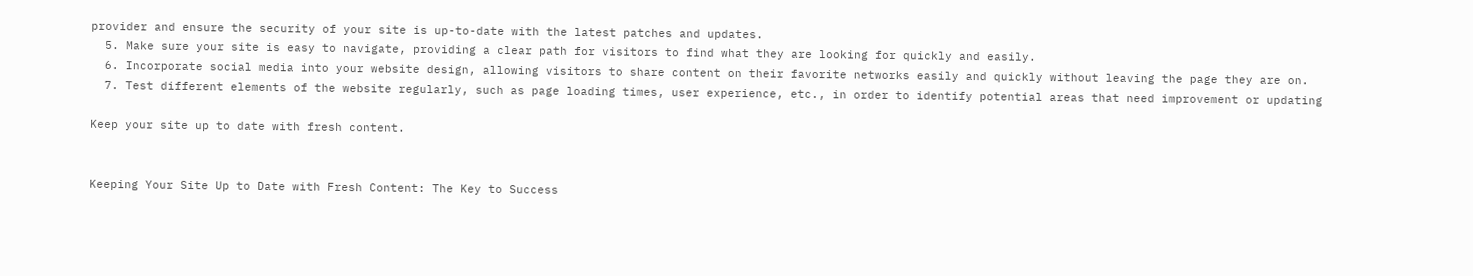provider and ensure the security of your site is up-to-date with the latest patches and updates.
  5. Make sure your site is easy to navigate, providing a clear path for visitors to find what they are looking for quickly and easily.
  6. Incorporate social media into your website design, allowing visitors to share content on their favorite networks easily and quickly without leaving the page they are on.
  7. Test different elements of the website regularly, such as page loading times, user experience, etc., in order to identify potential areas that need improvement or updating

Keep your site up to date with fresh content.


Keeping Your Site Up to Date with Fresh Content: The Key to Success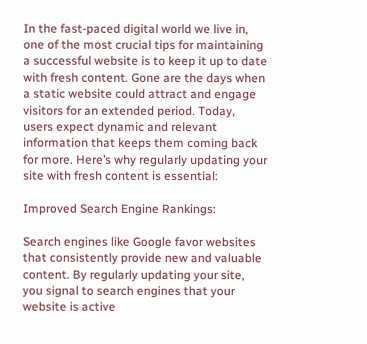In the fast-paced digital world we live in, one of the most crucial tips for maintaining a successful website is to keep it up to date with fresh content. Gone are the days when a static website could attract and engage visitors for an extended period. Today, users expect dynamic and relevant information that keeps them coming back for more. Here’s why regularly updating your site with fresh content is essential:

Improved Search Engine Rankings:

Search engines like Google favor websites that consistently provide new and valuable content. By regularly updating your site, you signal to search engines that your website is active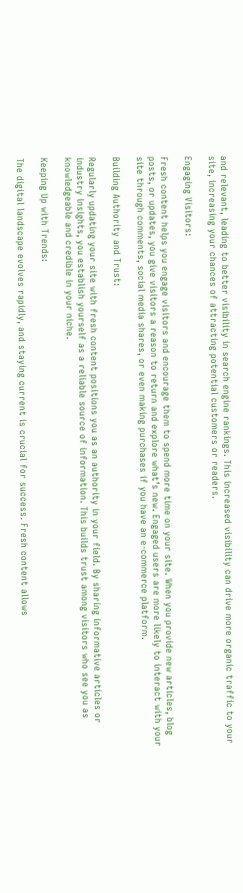and relevant, leading to better visibility in search engine rankings. This increased visibility can drive more organic traffic to your site, increasing your chances of attracting potential customers or readers.

Engaging Visitors:

Fresh content helps you engage visitors and encourage them to spend more time on your site. When you provide new articles, blog posts, or updates, you give visitors a reason to return and explore what’s new. Engaged users are more likely to interact with your site through comments, social media shares, or even making purchases if you have an e-commerce platform.

Building Authority and Trust:

Regularly updating your site with fresh content positions you as an authority in your field. By sharing informative articles or industry insights, you establish yourself as a reliable source of information. This builds trust among visitors who see you as knowledgeable and credible in your niche.

Keeping Up with Trends:

The digital landscape evolves rapidly, and staying current is crucial for success. Fresh content allows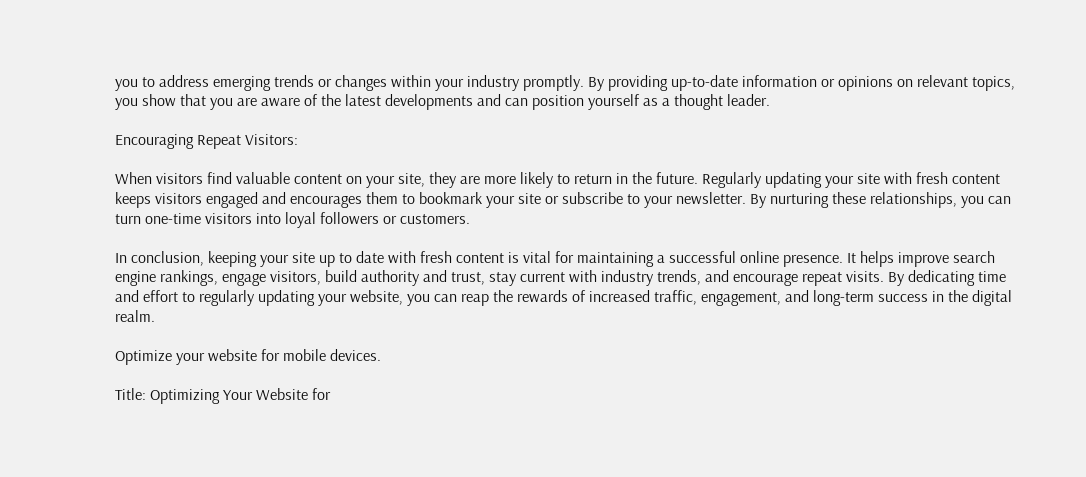you to address emerging trends or changes within your industry promptly. By providing up-to-date information or opinions on relevant topics, you show that you are aware of the latest developments and can position yourself as a thought leader.

Encouraging Repeat Visitors:

When visitors find valuable content on your site, they are more likely to return in the future. Regularly updating your site with fresh content keeps visitors engaged and encourages them to bookmark your site or subscribe to your newsletter. By nurturing these relationships, you can turn one-time visitors into loyal followers or customers.

In conclusion, keeping your site up to date with fresh content is vital for maintaining a successful online presence. It helps improve search engine rankings, engage visitors, build authority and trust, stay current with industry trends, and encourage repeat visits. By dedicating time and effort to regularly updating your website, you can reap the rewards of increased traffic, engagement, and long-term success in the digital realm.

Optimize your website for mobile devices.

Title: Optimizing Your Website for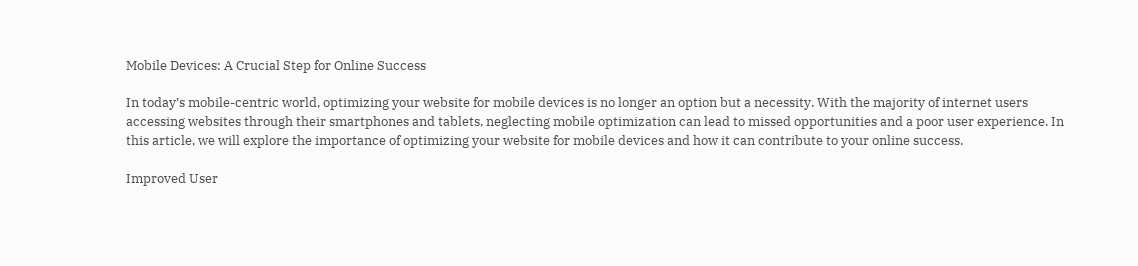Mobile Devices: A Crucial Step for Online Success

In today’s mobile-centric world, optimizing your website for mobile devices is no longer an option but a necessity. With the majority of internet users accessing websites through their smartphones and tablets, neglecting mobile optimization can lead to missed opportunities and a poor user experience. In this article, we will explore the importance of optimizing your website for mobile devices and how it can contribute to your online success.

Improved User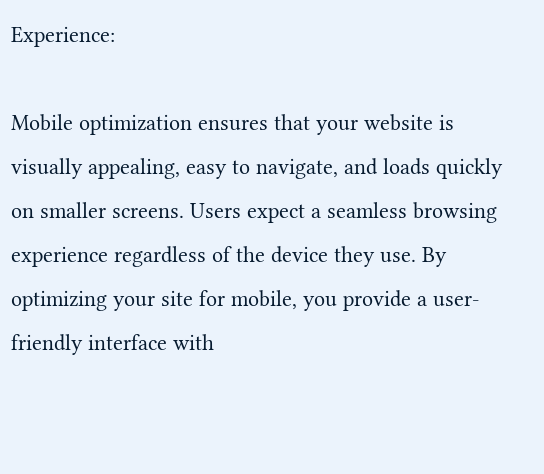Experience:

Mobile optimization ensures that your website is visually appealing, easy to navigate, and loads quickly on smaller screens. Users expect a seamless browsing experience regardless of the device they use. By optimizing your site for mobile, you provide a user-friendly interface with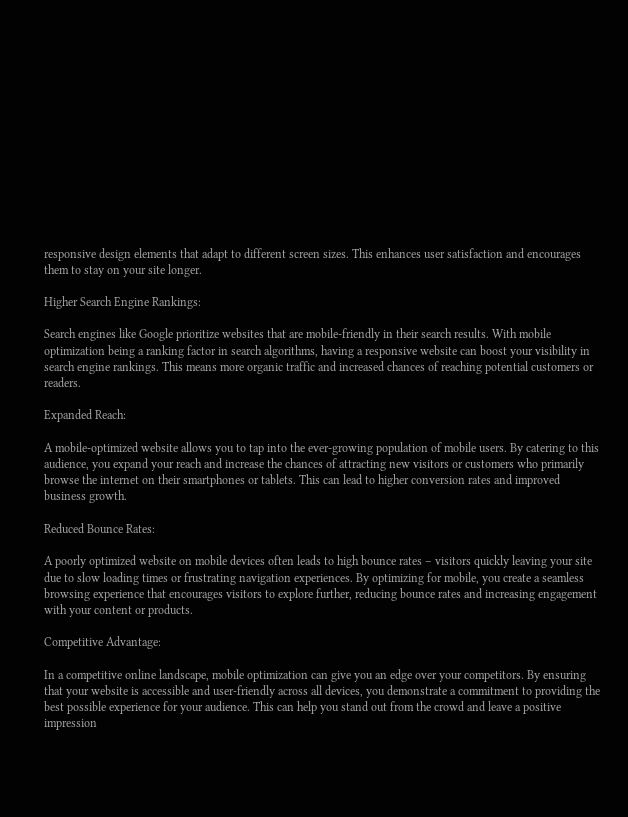responsive design elements that adapt to different screen sizes. This enhances user satisfaction and encourages them to stay on your site longer.

Higher Search Engine Rankings:

Search engines like Google prioritize websites that are mobile-friendly in their search results. With mobile optimization being a ranking factor in search algorithms, having a responsive website can boost your visibility in search engine rankings. This means more organic traffic and increased chances of reaching potential customers or readers.

Expanded Reach:

A mobile-optimized website allows you to tap into the ever-growing population of mobile users. By catering to this audience, you expand your reach and increase the chances of attracting new visitors or customers who primarily browse the internet on their smartphones or tablets. This can lead to higher conversion rates and improved business growth.

Reduced Bounce Rates:

A poorly optimized website on mobile devices often leads to high bounce rates – visitors quickly leaving your site due to slow loading times or frustrating navigation experiences. By optimizing for mobile, you create a seamless browsing experience that encourages visitors to explore further, reducing bounce rates and increasing engagement with your content or products.

Competitive Advantage:

In a competitive online landscape, mobile optimization can give you an edge over your competitors. By ensuring that your website is accessible and user-friendly across all devices, you demonstrate a commitment to providing the best possible experience for your audience. This can help you stand out from the crowd and leave a positive impression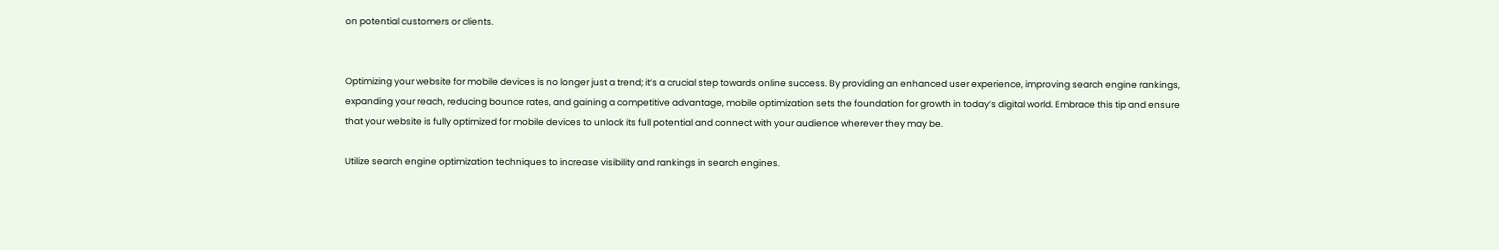on potential customers or clients.


Optimizing your website for mobile devices is no longer just a trend; it’s a crucial step towards online success. By providing an enhanced user experience, improving search engine rankings, expanding your reach, reducing bounce rates, and gaining a competitive advantage, mobile optimization sets the foundation for growth in today’s digital world. Embrace this tip and ensure that your website is fully optimized for mobile devices to unlock its full potential and connect with your audience wherever they may be.

Utilize search engine optimization techniques to increase visibility and rankings in search engines.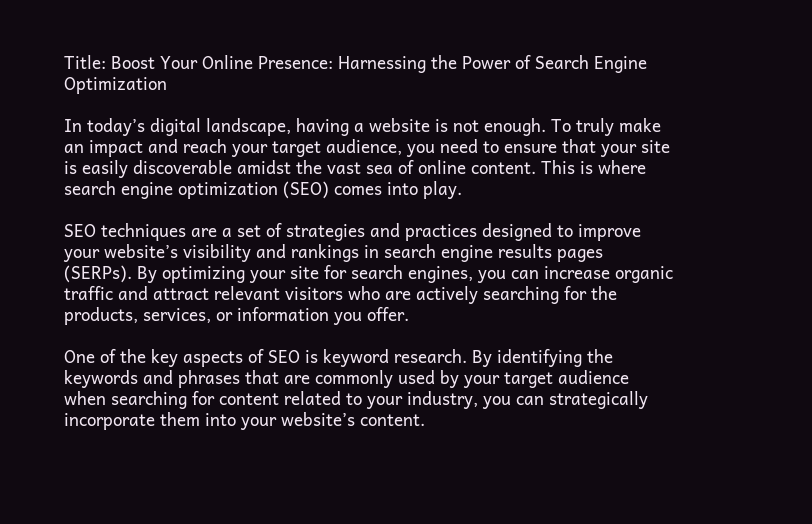Title: Boost Your Online Presence: Harnessing the Power of Search Engine Optimization

In today’s digital landscape, having a website is not enough. To truly make an impact and reach your target audience, you need to ensure that your site is easily discoverable amidst the vast sea of online content. This is where search engine optimization (SEO) comes into play.

SEO techniques are a set of strategies and practices designed to improve your website’s visibility and rankings in search engine results pages (SERPs). By optimizing your site for search engines, you can increase organic traffic and attract relevant visitors who are actively searching for the products, services, or information you offer.

One of the key aspects of SEO is keyword research. By identifying the keywords and phrases that are commonly used by your target audience when searching for content related to your industry, you can strategically incorporate them into your website’s content.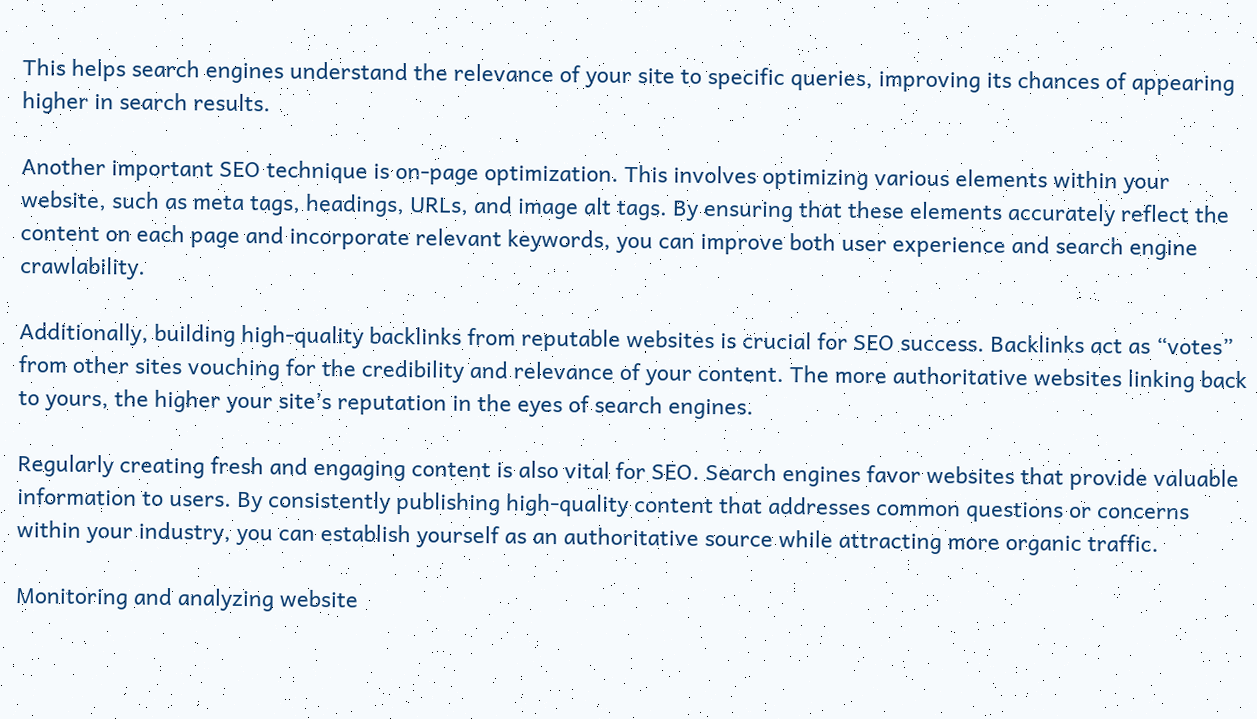This helps search engines understand the relevance of your site to specific queries, improving its chances of appearing higher in search results.

Another important SEO technique is on-page optimization. This involves optimizing various elements within your website, such as meta tags, headings, URLs, and image alt tags. By ensuring that these elements accurately reflect the content on each page and incorporate relevant keywords, you can improve both user experience and search engine crawlability.

Additionally, building high-quality backlinks from reputable websites is crucial for SEO success. Backlinks act as “votes” from other sites vouching for the credibility and relevance of your content. The more authoritative websites linking back to yours, the higher your site’s reputation in the eyes of search engines.

Regularly creating fresh and engaging content is also vital for SEO. Search engines favor websites that provide valuable information to users. By consistently publishing high-quality content that addresses common questions or concerns within your industry, you can establish yourself as an authoritative source while attracting more organic traffic.

Monitoring and analyzing website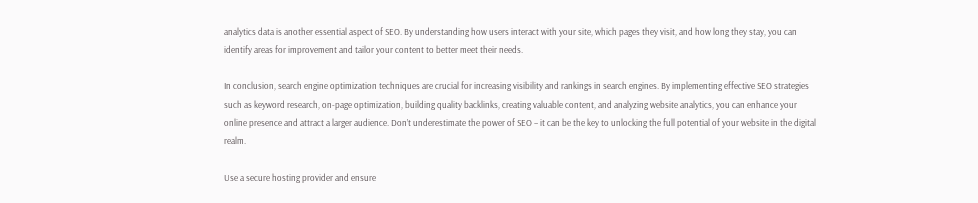analytics data is another essential aspect of SEO. By understanding how users interact with your site, which pages they visit, and how long they stay, you can identify areas for improvement and tailor your content to better meet their needs.

In conclusion, search engine optimization techniques are crucial for increasing visibility and rankings in search engines. By implementing effective SEO strategies such as keyword research, on-page optimization, building quality backlinks, creating valuable content, and analyzing website analytics, you can enhance your online presence and attract a larger audience. Don’t underestimate the power of SEO – it can be the key to unlocking the full potential of your website in the digital realm.

Use a secure hosting provider and ensure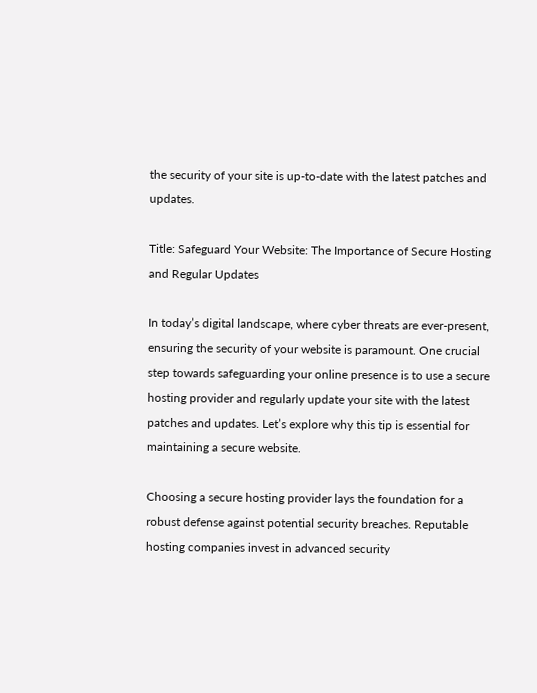the security of your site is up-to-date with the latest patches and updates.

Title: Safeguard Your Website: The Importance of Secure Hosting and Regular Updates

In today’s digital landscape, where cyber threats are ever-present, ensuring the security of your website is paramount. One crucial step towards safeguarding your online presence is to use a secure hosting provider and regularly update your site with the latest patches and updates. Let’s explore why this tip is essential for maintaining a secure website.

Choosing a secure hosting provider lays the foundation for a robust defense against potential security breaches. Reputable hosting companies invest in advanced security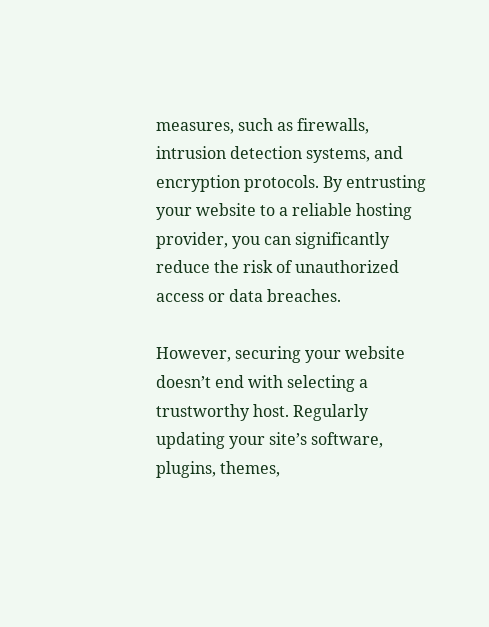measures, such as firewalls, intrusion detection systems, and encryption protocols. By entrusting your website to a reliable hosting provider, you can significantly reduce the risk of unauthorized access or data breaches.

However, securing your website doesn’t end with selecting a trustworthy host. Regularly updating your site’s software, plugins, themes,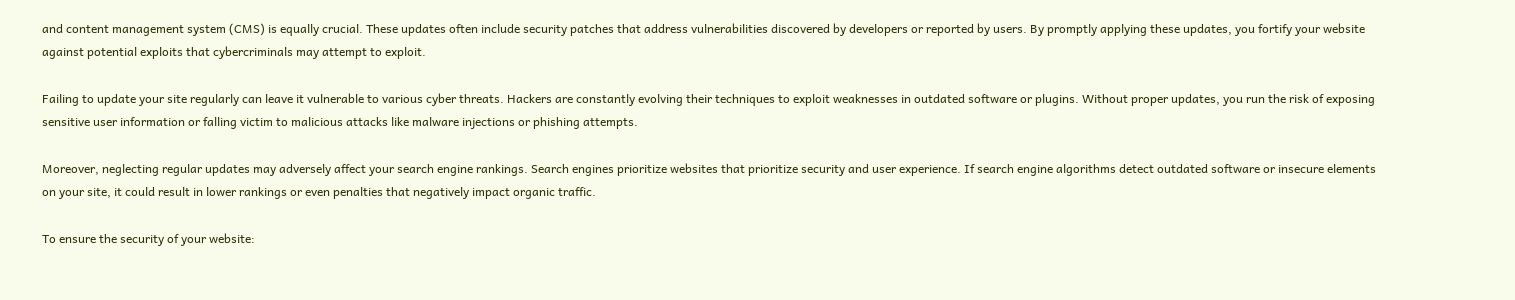and content management system (CMS) is equally crucial. These updates often include security patches that address vulnerabilities discovered by developers or reported by users. By promptly applying these updates, you fortify your website against potential exploits that cybercriminals may attempt to exploit.

Failing to update your site regularly can leave it vulnerable to various cyber threats. Hackers are constantly evolving their techniques to exploit weaknesses in outdated software or plugins. Without proper updates, you run the risk of exposing sensitive user information or falling victim to malicious attacks like malware injections or phishing attempts.

Moreover, neglecting regular updates may adversely affect your search engine rankings. Search engines prioritize websites that prioritize security and user experience. If search engine algorithms detect outdated software or insecure elements on your site, it could result in lower rankings or even penalties that negatively impact organic traffic.

To ensure the security of your website: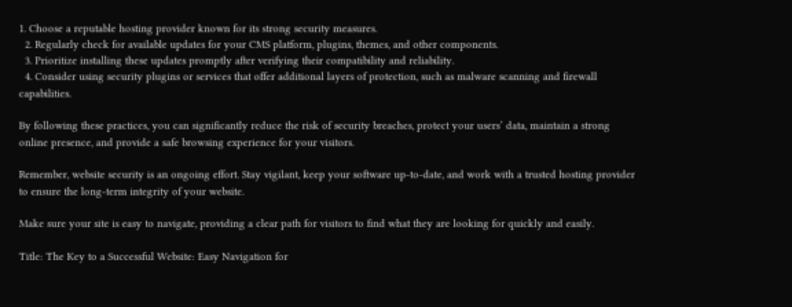1. Choose a reputable hosting provider known for its strong security measures.
  2. Regularly check for available updates for your CMS platform, plugins, themes, and other components.
  3. Prioritize installing these updates promptly after verifying their compatibility and reliability.
  4. Consider using security plugins or services that offer additional layers of protection, such as malware scanning and firewall capabilities.

By following these practices, you can significantly reduce the risk of security breaches, protect your users’ data, maintain a strong online presence, and provide a safe browsing experience for your visitors.

Remember, website security is an ongoing effort. Stay vigilant, keep your software up-to-date, and work with a trusted hosting provider to ensure the long-term integrity of your website.

Make sure your site is easy to navigate, providing a clear path for visitors to find what they are looking for quickly and easily.

Title: The Key to a Successful Website: Easy Navigation for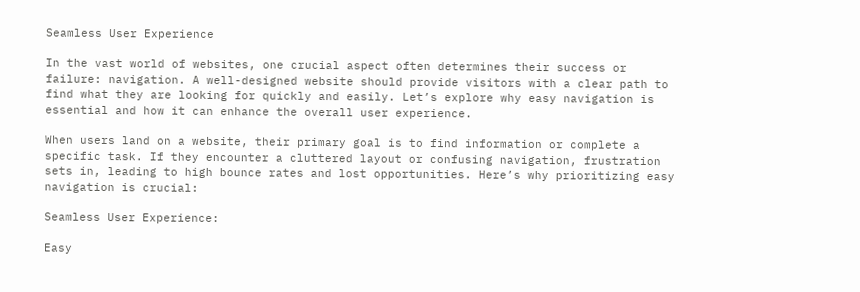Seamless User Experience

In the vast world of websites, one crucial aspect often determines their success or failure: navigation. A well-designed website should provide visitors with a clear path to find what they are looking for quickly and easily. Let’s explore why easy navigation is essential and how it can enhance the overall user experience.

When users land on a website, their primary goal is to find information or complete a specific task. If they encounter a cluttered layout or confusing navigation, frustration sets in, leading to high bounce rates and lost opportunities. Here’s why prioritizing easy navigation is crucial:

Seamless User Experience:

Easy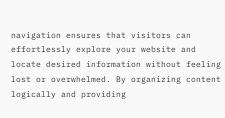navigation ensures that visitors can effortlessly explore your website and locate desired information without feeling lost or overwhelmed. By organizing content logically and providing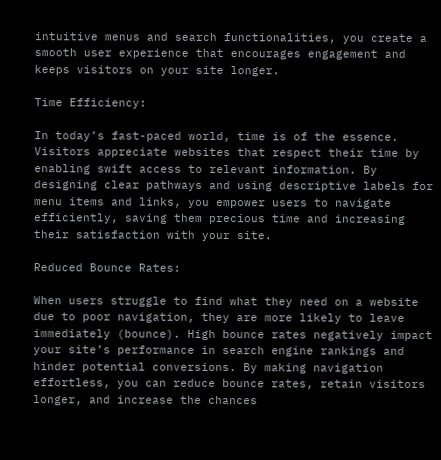intuitive menus and search functionalities, you create a smooth user experience that encourages engagement and keeps visitors on your site longer.

Time Efficiency:

In today’s fast-paced world, time is of the essence. Visitors appreciate websites that respect their time by enabling swift access to relevant information. By designing clear pathways and using descriptive labels for menu items and links, you empower users to navigate efficiently, saving them precious time and increasing their satisfaction with your site.

Reduced Bounce Rates:

When users struggle to find what they need on a website due to poor navigation, they are more likely to leave immediately (bounce). High bounce rates negatively impact your site’s performance in search engine rankings and hinder potential conversions. By making navigation effortless, you can reduce bounce rates, retain visitors longer, and increase the chances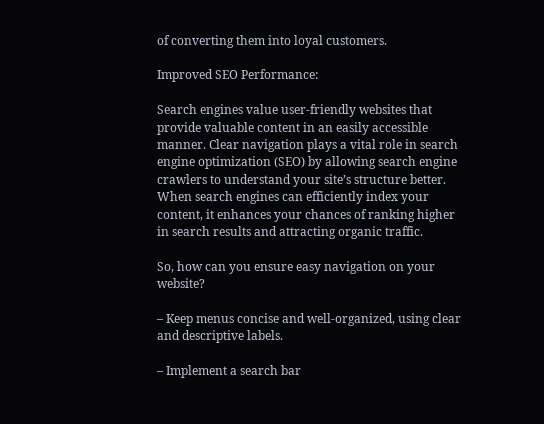of converting them into loyal customers.

Improved SEO Performance:

Search engines value user-friendly websites that provide valuable content in an easily accessible manner. Clear navigation plays a vital role in search engine optimization (SEO) by allowing search engine crawlers to understand your site’s structure better. When search engines can efficiently index your content, it enhances your chances of ranking higher in search results and attracting organic traffic.

So, how can you ensure easy navigation on your website?

– Keep menus concise and well-organized, using clear and descriptive labels.

– Implement a search bar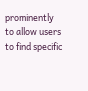prominently to allow users to find specific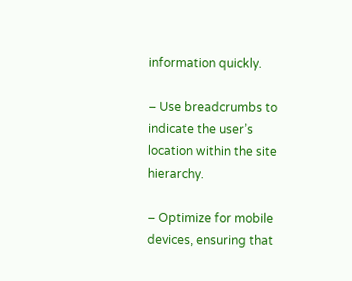information quickly.

– Use breadcrumbs to indicate the user’s location within the site hierarchy.

– Optimize for mobile devices, ensuring that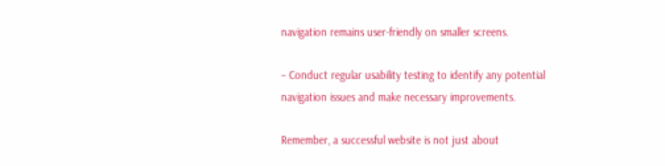navigation remains user-friendly on smaller screens.

– Conduct regular usability testing to identify any potential navigation issues and make necessary improvements.

Remember, a successful website is not just about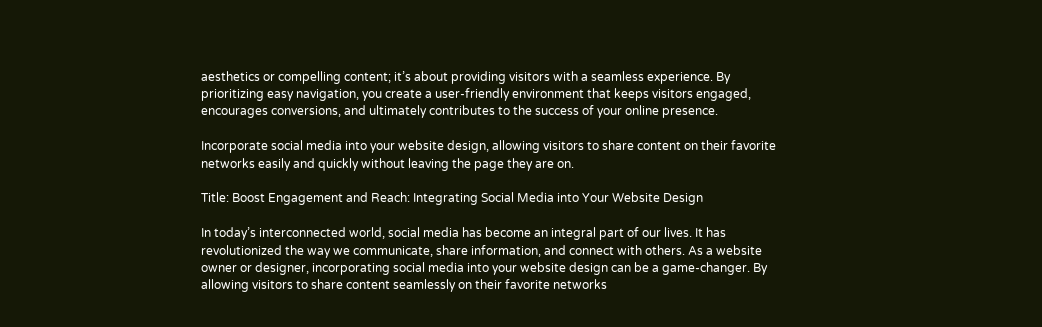aesthetics or compelling content; it’s about providing visitors with a seamless experience. By prioritizing easy navigation, you create a user-friendly environment that keeps visitors engaged, encourages conversions, and ultimately contributes to the success of your online presence.

Incorporate social media into your website design, allowing visitors to share content on their favorite networks easily and quickly without leaving the page they are on.

Title: Boost Engagement and Reach: Integrating Social Media into Your Website Design

In today’s interconnected world, social media has become an integral part of our lives. It has revolutionized the way we communicate, share information, and connect with others. As a website owner or designer, incorporating social media into your website design can be a game-changer. By allowing visitors to share content seamlessly on their favorite networks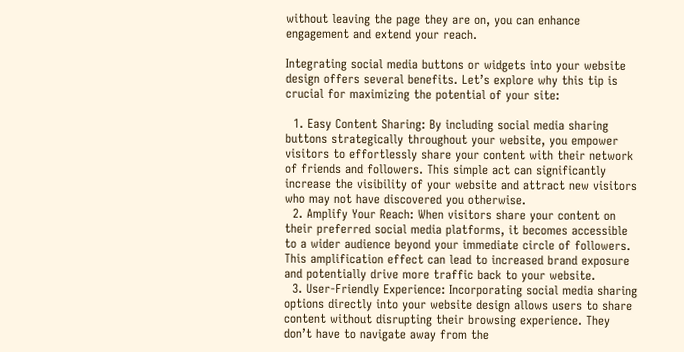without leaving the page they are on, you can enhance engagement and extend your reach.

Integrating social media buttons or widgets into your website design offers several benefits. Let’s explore why this tip is crucial for maximizing the potential of your site:

  1. Easy Content Sharing: By including social media sharing buttons strategically throughout your website, you empower visitors to effortlessly share your content with their network of friends and followers. This simple act can significantly increase the visibility of your website and attract new visitors who may not have discovered you otherwise.
  2. Amplify Your Reach: When visitors share your content on their preferred social media platforms, it becomes accessible to a wider audience beyond your immediate circle of followers. This amplification effect can lead to increased brand exposure and potentially drive more traffic back to your website.
  3. User-Friendly Experience: Incorporating social media sharing options directly into your website design allows users to share content without disrupting their browsing experience. They don’t have to navigate away from the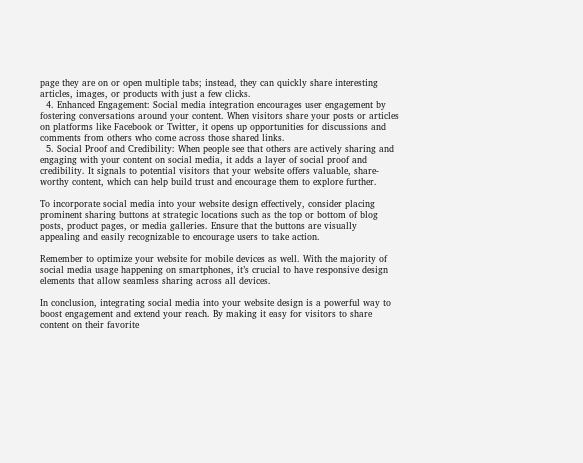page they are on or open multiple tabs; instead, they can quickly share interesting articles, images, or products with just a few clicks.
  4. Enhanced Engagement: Social media integration encourages user engagement by fostering conversations around your content. When visitors share your posts or articles on platforms like Facebook or Twitter, it opens up opportunities for discussions and comments from others who come across those shared links.
  5. Social Proof and Credibility: When people see that others are actively sharing and engaging with your content on social media, it adds a layer of social proof and credibility. It signals to potential visitors that your website offers valuable, share-worthy content, which can help build trust and encourage them to explore further.

To incorporate social media into your website design effectively, consider placing prominent sharing buttons at strategic locations such as the top or bottom of blog posts, product pages, or media galleries. Ensure that the buttons are visually appealing and easily recognizable to encourage users to take action.

Remember to optimize your website for mobile devices as well. With the majority of social media usage happening on smartphones, it’s crucial to have responsive design elements that allow seamless sharing across all devices.

In conclusion, integrating social media into your website design is a powerful way to boost engagement and extend your reach. By making it easy for visitors to share content on their favorite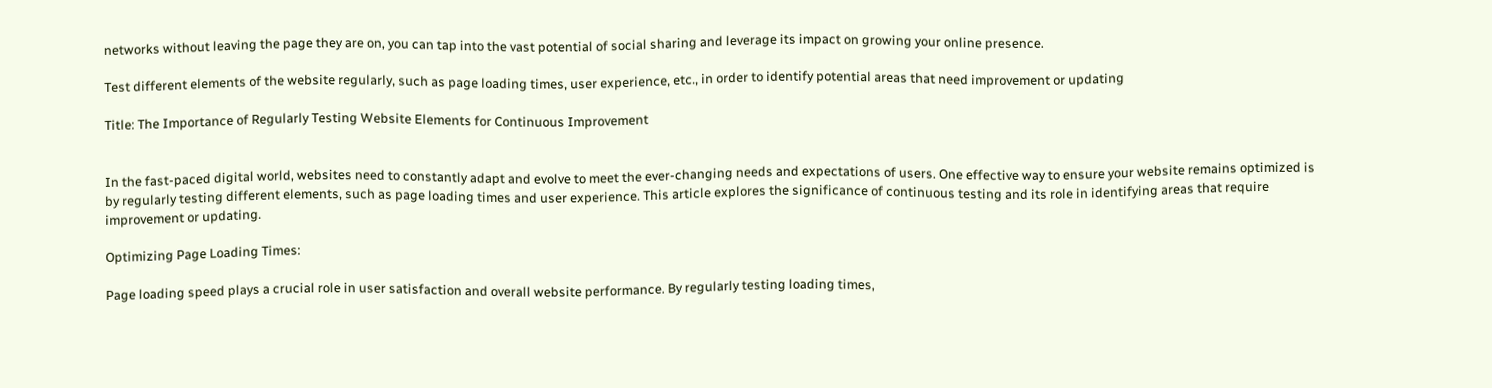networks without leaving the page they are on, you can tap into the vast potential of social sharing and leverage its impact on growing your online presence.

Test different elements of the website regularly, such as page loading times, user experience, etc., in order to identify potential areas that need improvement or updating

Title: The Importance of Regularly Testing Website Elements for Continuous Improvement


In the fast-paced digital world, websites need to constantly adapt and evolve to meet the ever-changing needs and expectations of users. One effective way to ensure your website remains optimized is by regularly testing different elements, such as page loading times and user experience. This article explores the significance of continuous testing and its role in identifying areas that require improvement or updating.

Optimizing Page Loading Times:

Page loading speed plays a crucial role in user satisfaction and overall website performance. By regularly testing loading times,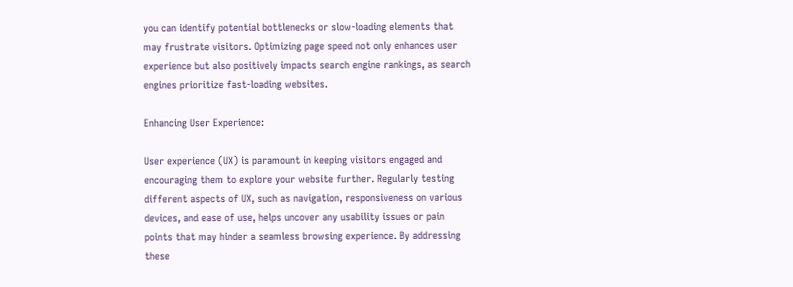you can identify potential bottlenecks or slow-loading elements that may frustrate visitors. Optimizing page speed not only enhances user experience but also positively impacts search engine rankings, as search engines prioritize fast-loading websites.

Enhancing User Experience:

User experience (UX) is paramount in keeping visitors engaged and encouraging them to explore your website further. Regularly testing different aspects of UX, such as navigation, responsiveness on various devices, and ease of use, helps uncover any usability issues or pain points that may hinder a seamless browsing experience. By addressing these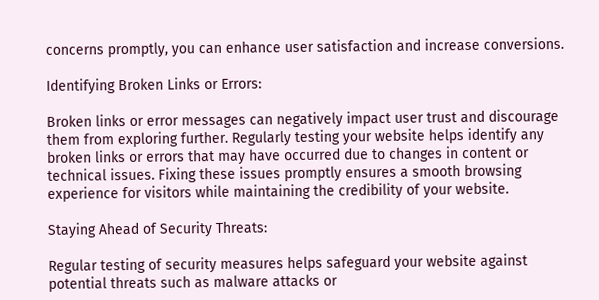concerns promptly, you can enhance user satisfaction and increase conversions.

Identifying Broken Links or Errors:

Broken links or error messages can negatively impact user trust and discourage them from exploring further. Regularly testing your website helps identify any broken links or errors that may have occurred due to changes in content or technical issues. Fixing these issues promptly ensures a smooth browsing experience for visitors while maintaining the credibility of your website.

Staying Ahead of Security Threats:

Regular testing of security measures helps safeguard your website against potential threats such as malware attacks or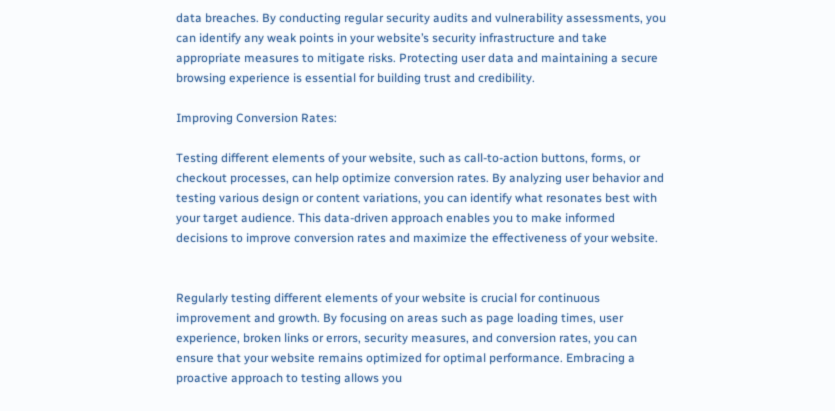data breaches. By conducting regular security audits and vulnerability assessments, you can identify any weak points in your website’s security infrastructure and take appropriate measures to mitigate risks. Protecting user data and maintaining a secure browsing experience is essential for building trust and credibility.

Improving Conversion Rates:

Testing different elements of your website, such as call-to-action buttons, forms, or checkout processes, can help optimize conversion rates. By analyzing user behavior and testing various design or content variations, you can identify what resonates best with your target audience. This data-driven approach enables you to make informed decisions to improve conversion rates and maximize the effectiveness of your website.


Regularly testing different elements of your website is crucial for continuous improvement and growth. By focusing on areas such as page loading times, user experience, broken links or errors, security measures, and conversion rates, you can ensure that your website remains optimized for optimal performance. Embracing a proactive approach to testing allows you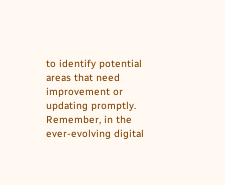to identify potential areas that need improvement or updating promptly. Remember, in the ever-evolving digital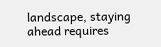landscape, staying ahead requires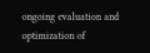ongoing evaluation and optimization of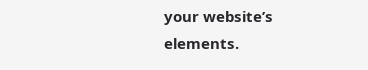your website’s elements.